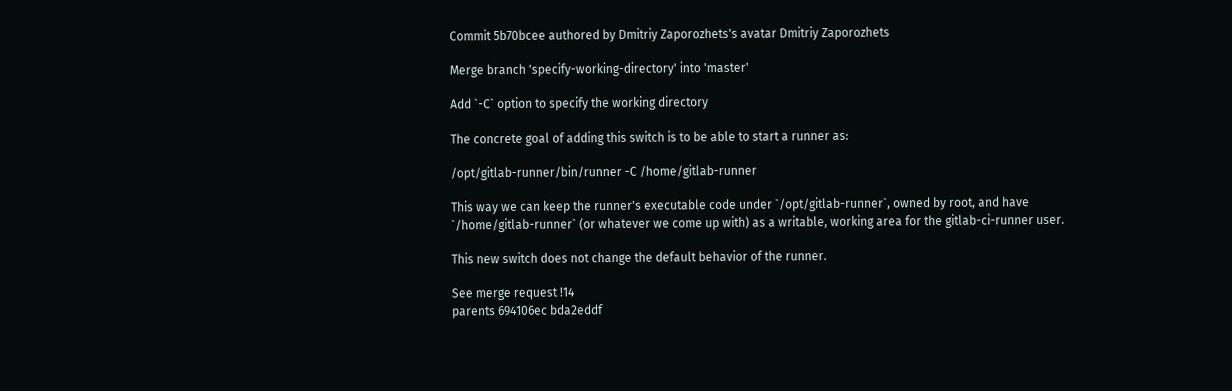Commit 5b70bcee authored by Dmitriy Zaporozhets's avatar Dmitriy Zaporozhets

Merge branch 'specify-working-directory' into 'master'

Add `-C` option to specify the working directory

The concrete goal of adding this switch is to be able to start a runner as:

/opt/gitlab-runner/bin/runner -C /home/gitlab-runner

This way we can keep the runner's executable code under `/opt/gitlab-runner`, owned by root, and have `/home/gitlab-runner` (or whatever we come up with) as a writable, working area for the gitlab-ci-runner user.

This new switch does not change the default behavior of the runner.

See merge request !14
parents 694106ec bda2eddf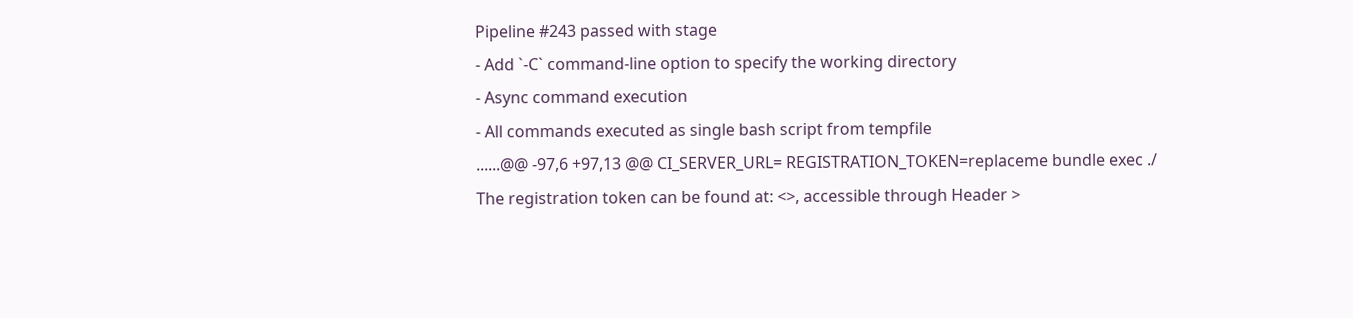Pipeline #243 passed with stage
- Add `-C` command-line option to specify the working directory
- Async command execution
- All commands executed as single bash script from tempfile
......@@ -97,6 +97,13 @@ CI_SERVER_URL= REGISTRATION_TOKEN=replaceme bundle exec ./
The registration token can be found at: <>, accessible through Header >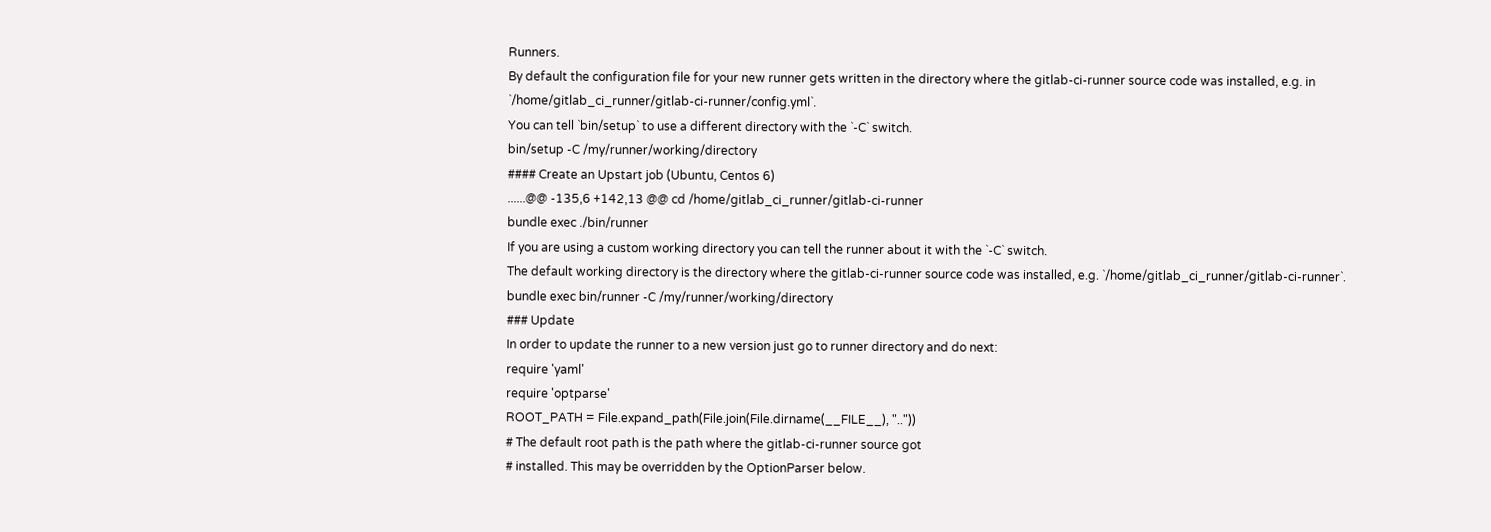Runners.
By default the configuration file for your new runner gets written in the directory where the gitlab-ci-runner source code was installed, e.g. in `/home/gitlab_ci_runner/gitlab-ci-runner/config.yml`.
You can tell `bin/setup` to use a different directory with the `-C` switch.
bin/setup -C /my/runner/working/directory
#### Create an Upstart job (Ubuntu, Centos 6)
......@@ -135,6 +142,13 @@ cd /home/gitlab_ci_runner/gitlab-ci-runner
bundle exec ./bin/runner
If you are using a custom working directory you can tell the runner about it with the `-C` switch.
The default working directory is the directory where the gitlab-ci-runner source code was installed, e.g. `/home/gitlab_ci_runner/gitlab-ci-runner`.
bundle exec bin/runner -C /my/runner/working/directory
### Update
In order to update the runner to a new version just go to runner directory and do next:
require 'yaml'
require 'optparse'
ROOT_PATH = File.expand_path(File.join(File.dirname(__FILE__), ".."))
# The default root path is the path where the gitlab-ci-runner source got
# installed. This may be overridden by the OptionParser below.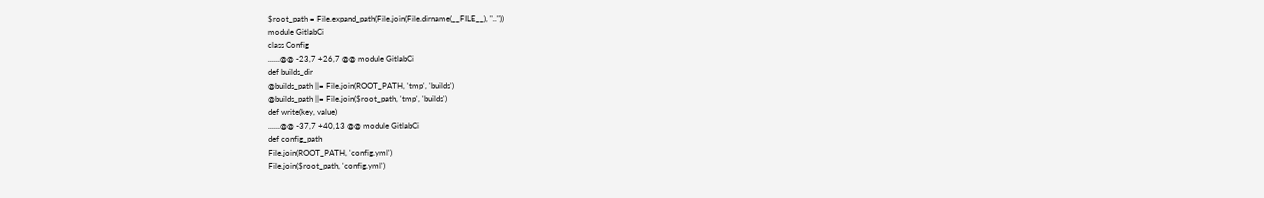$root_path = File.expand_path(File.join(File.dirname(__FILE__), ".."))
module GitlabCi
class Config
......@@ -23,7 +26,7 @@ module GitlabCi
def builds_dir
@builds_path ||= File.join(ROOT_PATH, 'tmp', 'builds')
@builds_path ||= File.join($root_path, 'tmp', 'builds')
def write(key, value)
......@@ -37,7 +40,13 @@ module GitlabCi
def config_path
File.join(ROOT_PATH, 'config.yml')
File.join($root_path, 'config.yml')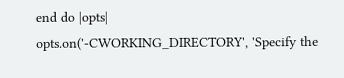end do |opts|
opts.on('-CWORKING_DIRECTORY', 'Specify the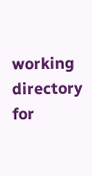working directory for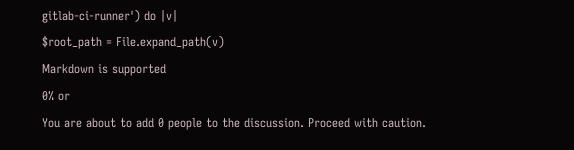gitlab-ci-runner') do |v|
$root_path = File.expand_path(v)
Markdown is supported
0% or
You are about to add 0 people to the discussion. Proceed with caution.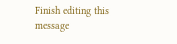Finish editing this message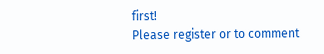first!
Please register or to comment